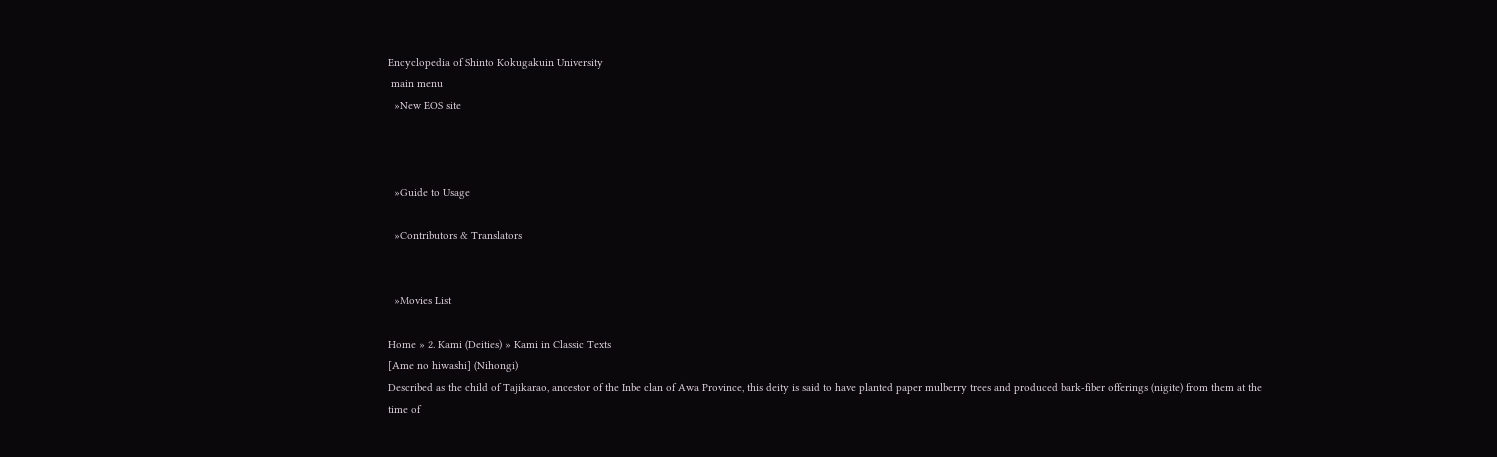Encyclopedia of Shinto Kokugakuin University
 main menu
  »New EOS site



  »Guide to Usage

  »Contributors & Translators


  »Movies List

Home » 2. Kami (Deities) » Kami in Classic Texts
[Ame no hiwashi] (Nihongi)
Described as the child of Tajikarao, ancestor of the Inbe clan of Awa Province, this deity is said to have planted paper mulberry trees and produced bark-fiber offerings (nigite) from them at the time of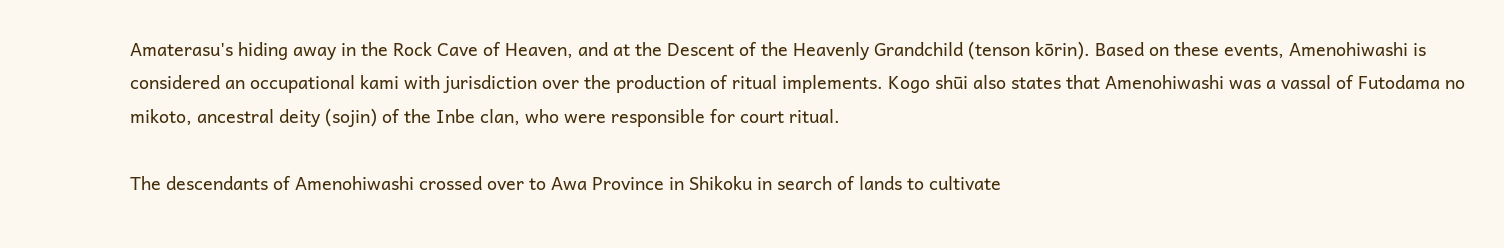Amaterasu's hiding away in the Rock Cave of Heaven, and at the Descent of the Heavenly Grandchild (tenson kōrin). Based on these events, Amenohiwashi is considered an occupational kami with jurisdiction over the production of ritual implements. Kogo shūi also states that Amenohiwashi was a vassal of Futodama no mikoto, ancestral deity (sojin) of the Inbe clan, who were responsible for court ritual.

The descendants of Amenohiwashi crossed over to Awa Province in Shikoku in search of lands to cultivate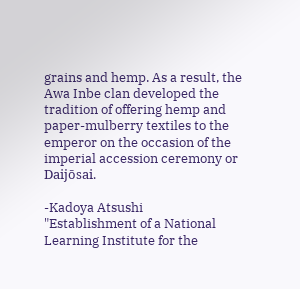grains and hemp. As a result, the Awa Inbe clan developed the tradition of offering hemp and paper-mulberry textiles to the emperor on the occasion of the imperial accession ceremony or Daijōsai.

-Kadoya Atsushi
"Establishment of a National Learning Institute for the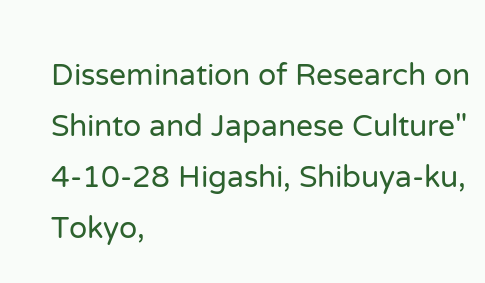Dissemination of Research on Shinto and Japanese Culture"
4-10-28 Higashi, Shibuya-ku, Tokyo,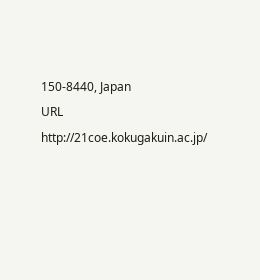150-8440, Japan
URL http://21coe.kokugakuin.ac.jp/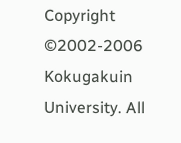Copyright ©2002-2006 Kokugakuin University. All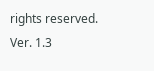rights reserved.
Ver. 1.3